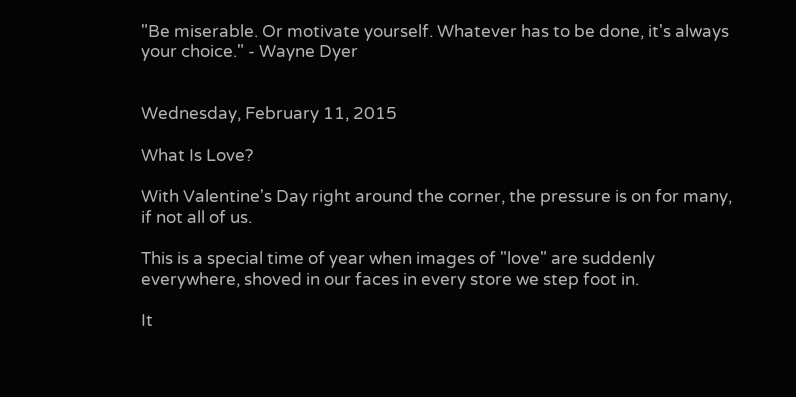"Be miserable. Or motivate yourself. Whatever has to be done, it's always your choice." - Wayne Dyer


Wednesday, February 11, 2015

What Is Love?

With Valentine's Day right around the corner, the pressure is on for many, if not all of us.

This is a special time of year when images of "love" are suddenly everywhere, shoved in our faces in every store we step foot in.

It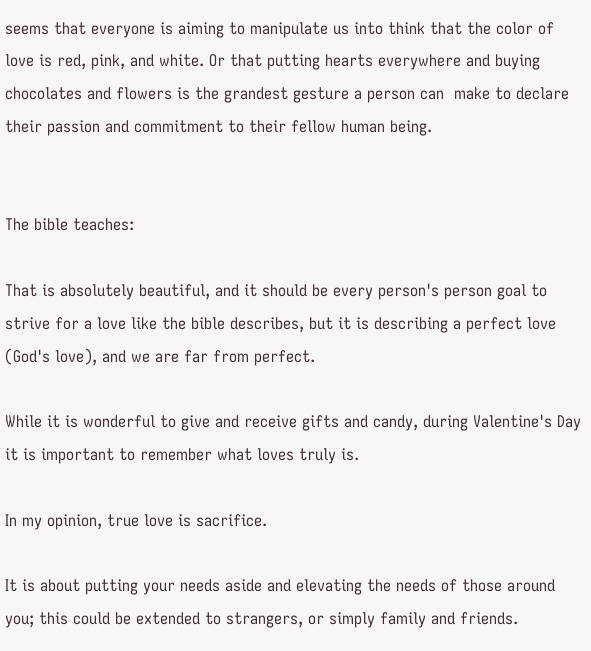seems that everyone is aiming to manipulate us into think that the color of love is red, pink, and white. Or that putting hearts everywhere and buying chocolates and flowers is the grandest gesture a person can  make to declare their passion and commitment to their fellow human being.


The bible teaches:

That is absolutely beautiful, and it should be every person's person goal to strive for a love like the bible describes, but it is describing a perfect love (God's love), and we are far from perfect.

While it is wonderful to give and receive gifts and candy, during Valentine's Day it is important to remember what loves truly is.

In my opinion, true love is sacrifice.

It is about putting your needs aside and elevating the needs of those around you; this could be extended to strangers, or simply family and friends.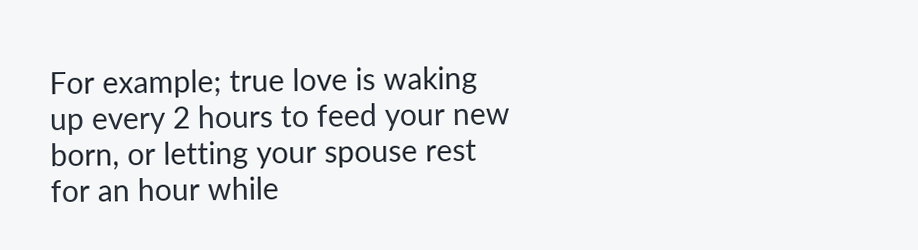For example; true love is waking up every 2 hours to feed your new born, or letting your spouse rest for an hour while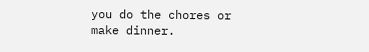you do the chores or make dinner.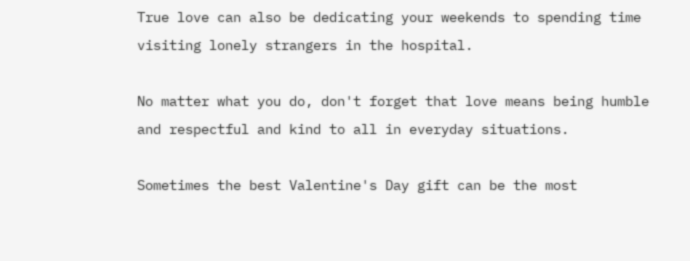True love can also be dedicating your weekends to spending time visiting lonely strangers in the hospital.

No matter what you do, don't forget that love means being humble and respectful and kind to all in everyday situations.

Sometimes the best Valentine's Day gift can be the most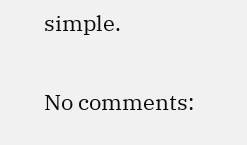simple.

No comments: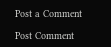Post a Comment

Post Comment